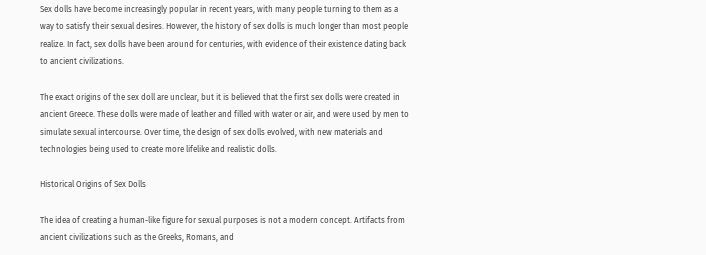Sex dolls have become increasingly popular in recent years, with many people turning to them as a way to satisfy their sexual desires. However, the history of sex dolls is much longer than most people realize. In fact, sex dolls have been around for centuries, with evidence of their existence dating back to ancient civilizations.

The exact origins of the sex doll are unclear, but it is believed that the first sex dolls were created in ancient Greece. These dolls were made of leather and filled with water or air, and were used by men to simulate sexual intercourse. Over time, the design of sex dolls evolved, with new materials and technologies being used to create more lifelike and realistic dolls.

Historical Origins of Sex Dolls

The idea of creating a human-like figure for sexual purposes is not a modern concept. Artifacts from ancient civilizations such as the Greeks, Romans, and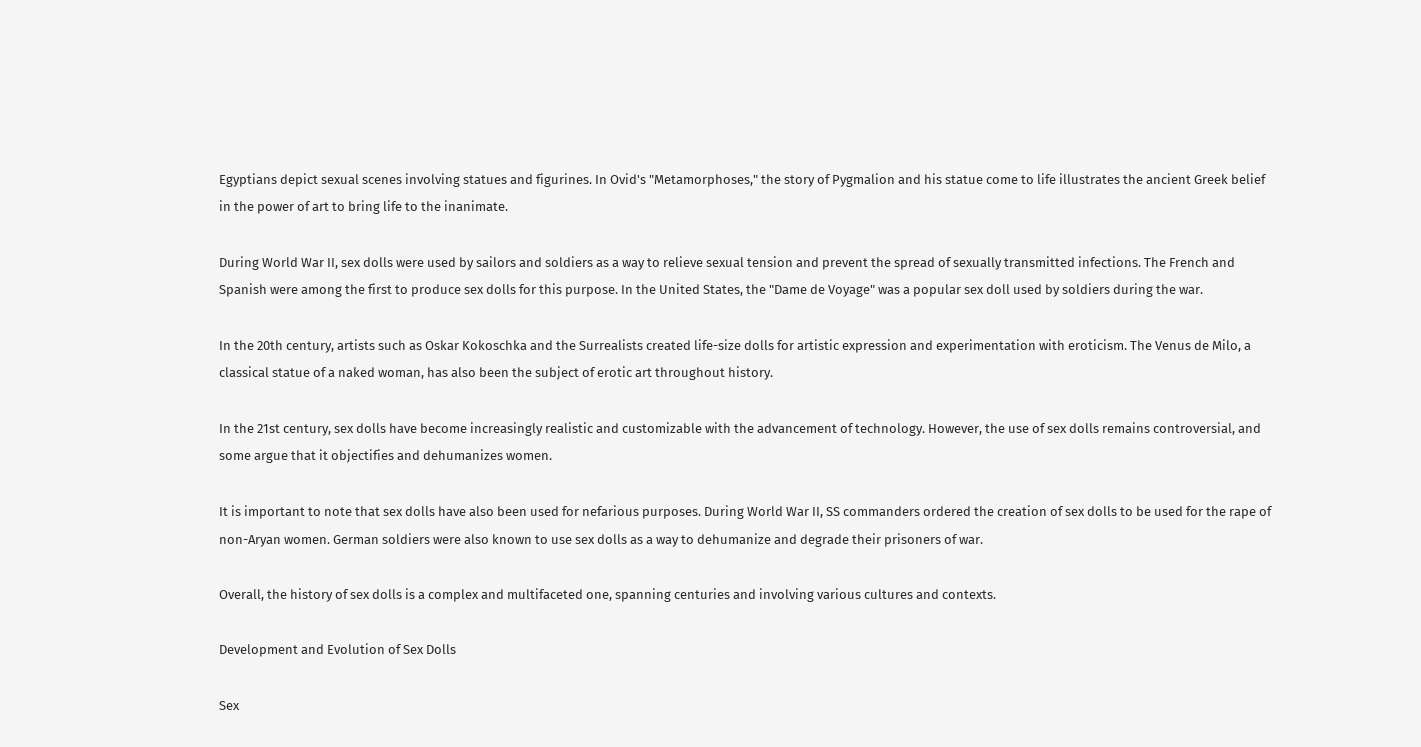Egyptians depict sexual scenes involving statues and figurines. In Ovid's "Metamorphoses," the story of Pygmalion and his statue come to life illustrates the ancient Greek belief in the power of art to bring life to the inanimate.

During World War II, sex dolls were used by sailors and soldiers as a way to relieve sexual tension and prevent the spread of sexually transmitted infections. The French and Spanish were among the first to produce sex dolls for this purpose. In the United States, the "Dame de Voyage" was a popular sex doll used by soldiers during the war.

In the 20th century, artists such as Oskar Kokoschka and the Surrealists created life-size dolls for artistic expression and experimentation with eroticism. The Venus de Milo, a classical statue of a naked woman, has also been the subject of erotic art throughout history.

In the 21st century, sex dolls have become increasingly realistic and customizable with the advancement of technology. However, the use of sex dolls remains controversial, and some argue that it objectifies and dehumanizes women.

It is important to note that sex dolls have also been used for nefarious purposes. During World War II, SS commanders ordered the creation of sex dolls to be used for the rape of non-Aryan women. German soldiers were also known to use sex dolls as a way to dehumanize and degrade their prisoners of war.

Overall, the history of sex dolls is a complex and multifaceted one, spanning centuries and involving various cultures and contexts.

Development and Evolution of Sex Dolls

Sex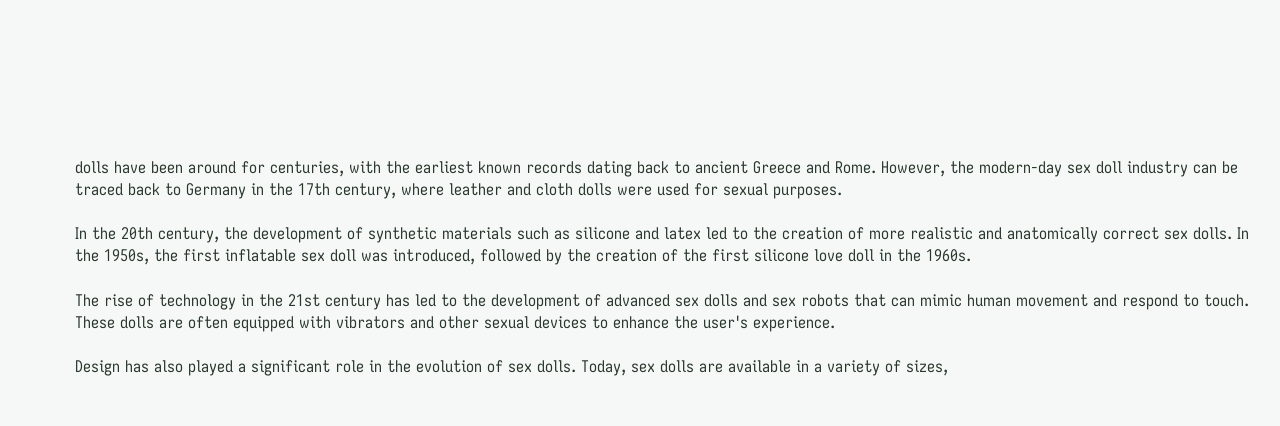dolls have been around for centuries, with the earliest known records dating back to ancient Greece and Rome. However, the modern-day sex doll industry can be traced back to Germany in the 17th century, where leather and cloth dolls were used for sexual purposes.

In the 20th century, the development of synthetic materials such as silicone and latex led to the creation of more realistic and anatomically correct sex dolls. In the 1950s, the first inflatable sex doll was introduced, followed by the creation of the first silicone love doll in the 1960s.

The rise of technology in the 21st century has led to the development of advanced sex dolls and sex robots that can mimic human movement and respond to touch. These dolls are often equipped with vibrators and other sexual devices to enhance the user's experience.

Design has also played a significant role in the evolution of sex dolls. Today, sex dolls are available in a variety of sizes,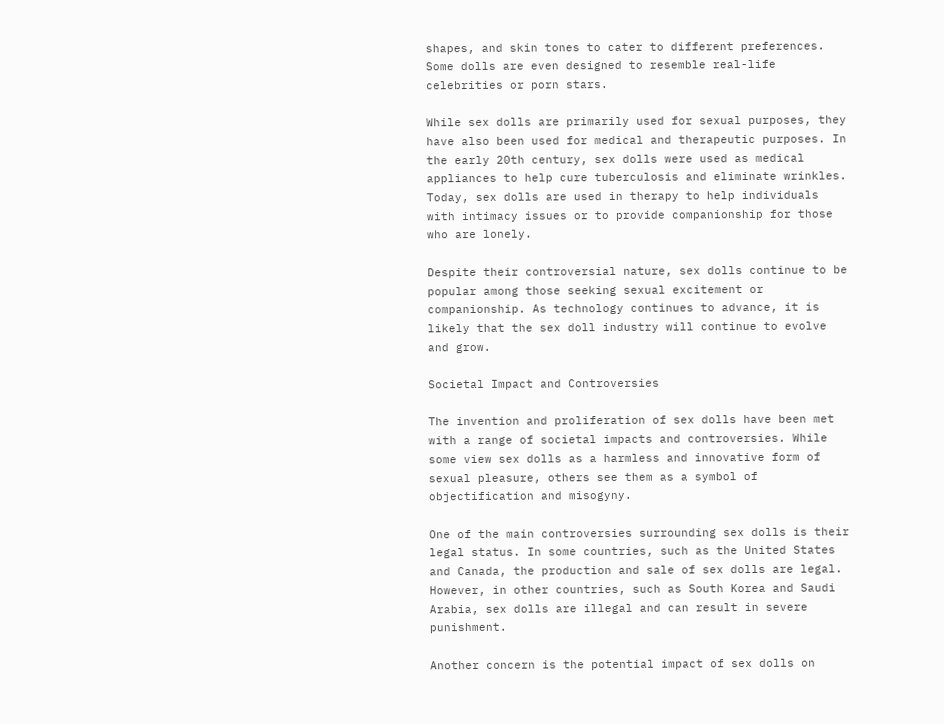shapes, and skin tones to cater to different preferences. Some dolls are even designed to resemble real-life celebrities or porn stars.

While sex dolls are primarily used for sexual purposes, they have also been used for medical and therapeutic purposes. In the early 20th century, sex dolls were used as medical appliances to help cure tuberculosis and eliminate wrinkles. Today, sex dolls are used in therapy to help individuals with intimacy issues or to provide companionship for those who are lonely.

Despite their controversial nature, sex dolls continue to be popular among those seeking sexual excitement or companionship. As technology continues to advance, it is likely that the sex doll industry will continue to evolve and grow.

Societal Impact and Controversies

The invention and proliferation of sex dolls have been met with a range of societal impacts and controversies. While some view sex dolls as a harmless and innovative form of sexual pleasure, others see them as a symbol of objectification and misogyny.

One of the main controversies surrounding sex dolls is their legal status. In some countries, such as the United States and Canada, the production and sale of sex dolls are legal. However, in other countries, such as South Korea and Saudi Arabia, sex dolls are illegal and can result in severe punishment.

Another concern is the potential impact of sex dolls on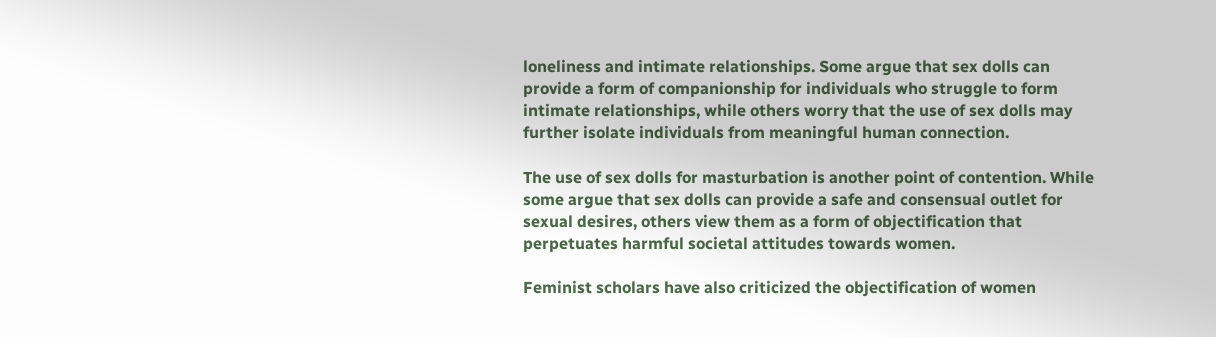loneliness and intimate relationships. Some argue that sex dolls can provide a form of companionship for individuals who struggle to form intimate relationships, while others worry that the use of sex dolls may further isolate individuals from meaningful human connection.

The use of sex dolls for masturbation is another point of contention. While some argue that sex dolls can provide a safe and consensual outlet for sexual desires, others view them as a form of objectification that perpetuates harmful societal attitudes towards women.

Feminist scholars have also criticized the objectification of women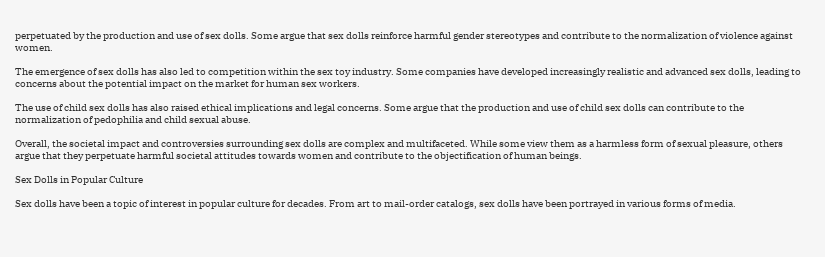perpetuated by the production and use of sex dolls. Some argue that sex dolls reinforce harmful gender stereotypes and contribute to the normalization of violence against women.

The emergence of sex dolls has also led to competition within the sex toy industry. Some companies have developed increasingly realistic and advanced sex dolls, leading to concerns about the potential impact on the market for human sex workers.

The use of child sex dolls has also raised ethical implications and legal concerns. Some argue that the production and use of child sex dolls can contribute to the normalization of pedophilia and child sexual abuse.

Overall, the societal impact and controversies surrounding sex dolls are complex and multifaceted. While some view them as a harmless form of sexual pleasure, others argue that they perpetuate harmful societal attitudes towards women and contribute to the objectification of human beings.

Sex Dolls in Popular Culture

Sex dolls have been a topic of interest in popular culture for decades. From art to mail-order catalogs, sex dolls have been portrayed in various forms of media.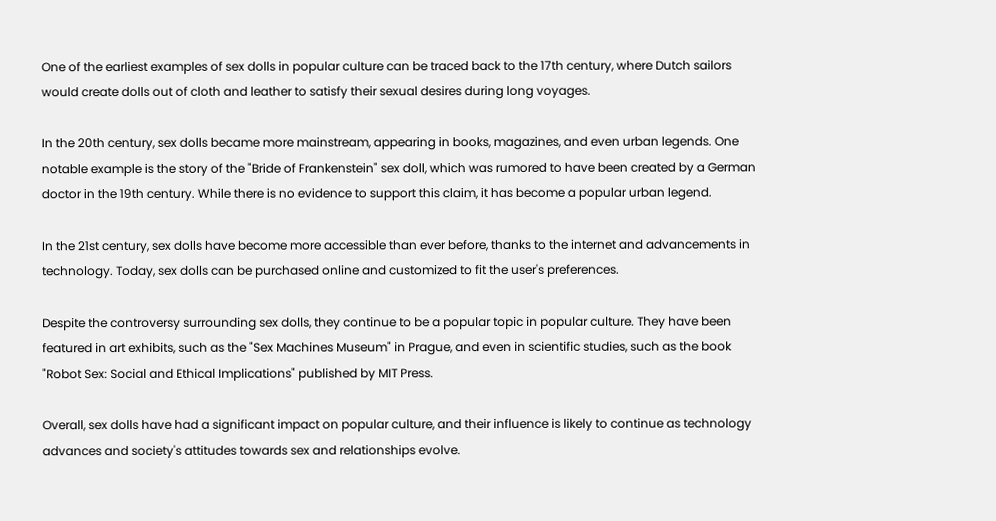One of the earliest examples of sex dolls in popular culture can be traced back to the 17th century, where Dutch sailors would create dolls out of cloth and leather to satisfy their sexual desires during long voyages.

In the 20th century, sex dolls became more mainstream, appearing in books, magazines, and even urban legends. One notable example is the story of the "Bride of Frankenstein" sex doll, which was rumored to have been created by a German doctor in the 19th century. While there is no evidence to support this claim, it has become a popular urban legend.

In the 21st century, sex dolls have become more accessible than ever before, thanks to the internet and advancements in technology. Today, sex dolls can be purchased online and customized to fit the user's preferences.

Despite the controversy surrounding sex dolls, they continue to be a popular topic in popular culture. They have been featured in art exhibits, such as the "Sex Machines Museum" in Prague, and even in scientific studies, such as the book "Robot Sex: Social and Ethical Implications" published by MIT Press.

Overall, sex dolls have had a significant impact on popular culture, and their influence is likely to continue as technology advances and society's attitudes towards sex and relationships evolve.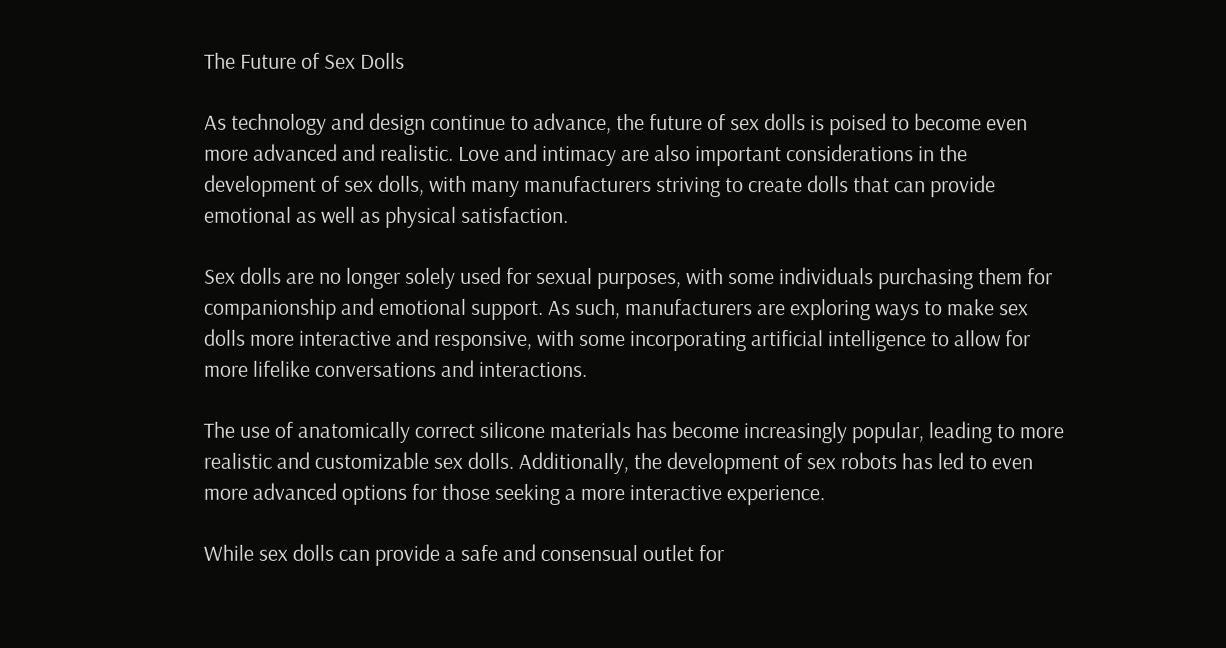The Future of Sex Dolls

As technology and design continue to advance, the future of sex dolls is poised to become even more advanced and realistic. Love and intimacy are also important considerations in the development of sex dolls, with many manufacturers striving to create dolls that can provide emotional as well as physical satisfaction.

Sex dolls are no longer solely used for sexual purposes, with some individuals purchasing them for companionship and emotional support. As such, manufacturers are exploring ways to make sex dolls more interactive and responsive, with some incorporating artificial intelligence to allow for more lifelike conversations and interactions.

The use of anatomically correct silicone materials has become increasingly popular, leading to more realistic and customizable sex dolls. Additionally, the development of sex robots has led to even more advanced options for those seeking a more interactive experience.

While sex dolls can provide a safe and consensual outlet for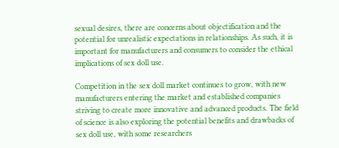sexual desires, there are concerns about objectification and the potential for unrealistic expectations in relationships. As such, it is important for manufacturers and consumers to consider the ethical implications of sex doll use.

Competition in the sex doll market continues to grow, with new manufacturers entering the market and established companies striving to create more innovative and advanced products. The field of science is also exploring the potential benefits and drawbacks of sex doll use, with some researchers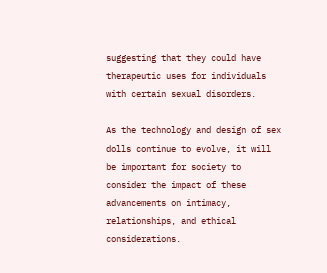suggesting that they could have therapeutic uses for individuals with certain sexual disorders.

As the technology and design of sex dolls continue to evolve, it will be important for society to consider the impact of these advancements on intimacy, relationships, and ethical considerations.